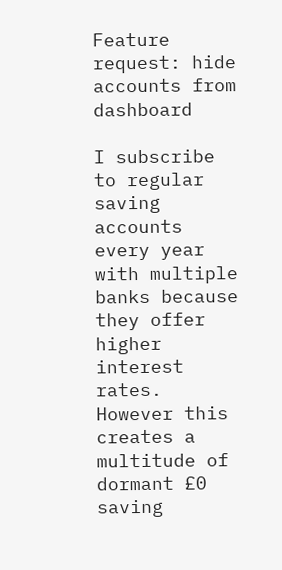Feature request: hide accounts from dashboard

I subscribe to regular saving accounts every year with multiple banks because they offer higher interest rates. However this creates a multitude of dormant £0 saving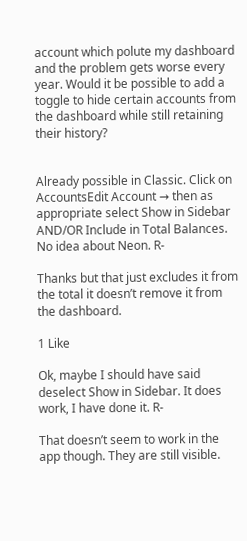account which polute my dashboard and the problem gets worse every year. Would it be possible to add a toggle to hide certain accounts from the dashboard while still retaining their history?


Already possible in Classic. Click on AccountsEdit Account → then as appropriate select Show in Sidebar AND/OR Include in Total Balances. No idea about Neon. R-

Thanks but that just excludes it from the total it doesn’t remove it from the dashboard.

1 Like

Ok, maybe I should have said deselect Show in Sidebar. It does work, I have done it. R-

That doesn’t seem to work in the app though. They are still visible.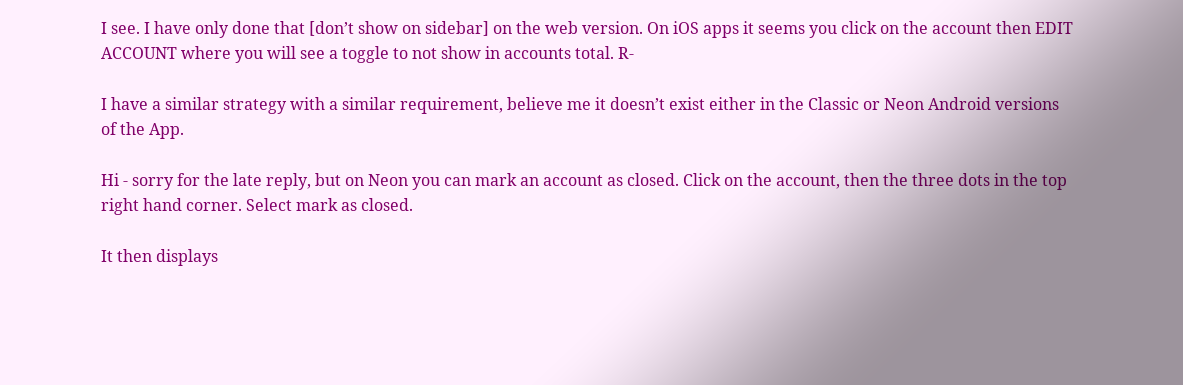I see. I have only done that [don’t show on sidebar] on the web version. On iOS apps it seems you click on the account then EDIT ACCOUNT where you will see a toggle to not show in accounts total. R-

I have a similar strategy with a similar requirement, believe me it doesn’t exist either in the Classic or Neon Android versions of the App.

Hi - sorry for the late reply, but on Neon you can mark an account as closed. Click on the account, then the three dots in the top right hand corner. Select mark as closed.

It then displays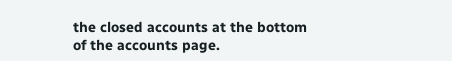the closed accounts at the bottom of the accounts page.